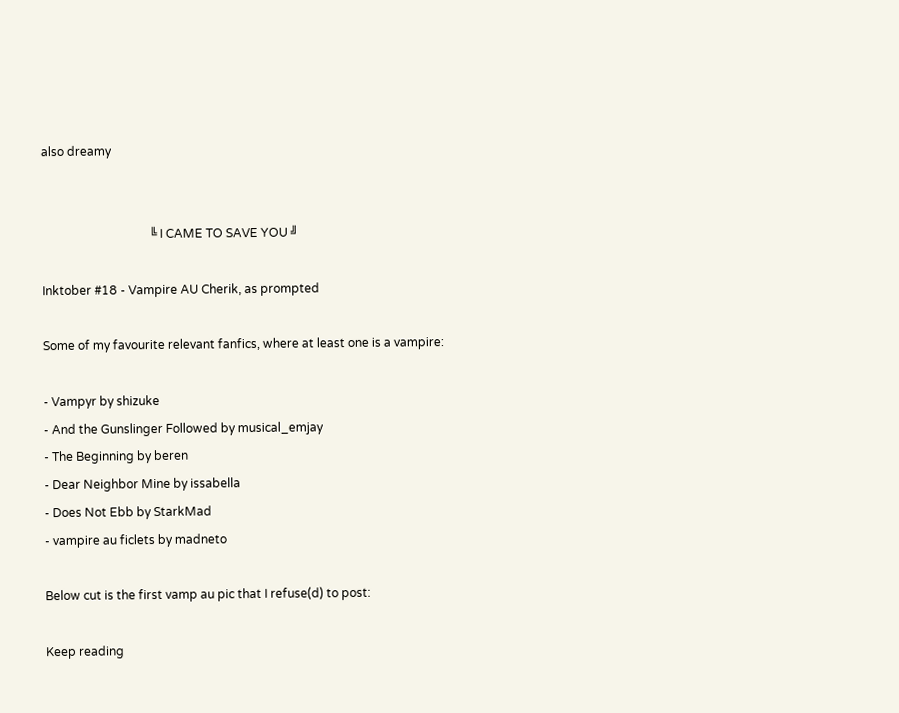also dreamy


                                    ╚ I CAME TO SAVE YOU ╝

Inktober #18 - Vampire AU Cherik, as prompted

Some of my favourite relevant fanfics, where at least one is a vampire:

- Vampyr by shizuke
- And the Gunslinger Followed by musical_emjay
- The Beginning by beren
- Dear Neighbor Mine by issabella
- Does Not Ebb by StarkMad
- vampire au ficlets by madneto

Below cut is the first vamp au pic that I refuse(d) to post:

Keep reading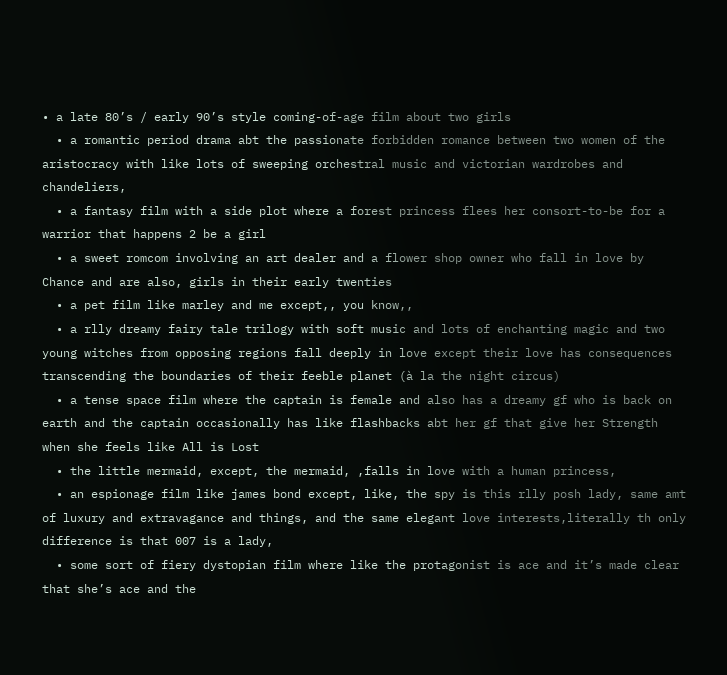• a late 80’s / early 90’s style coming-of-age film about two girls
  • a romantic period drama abt the passionate forbidden romance between two women of the aristocracy with like lots of sweeping orchestral music and victorian wardrobes and chandeliers,
  • a fantasy film with a side plot where a forest princess flees her consort-to-be for a warrior that happens 2 be a girl
  • a sweet romcom involving an art dealer and a flower shop owner who fall in love by Chance and are also, girls in their early twenties
  • a pet film like marley and me except,, you know,,
  • a rlly dreamy fairy tale trilogy with soft music and lots of enchanting magic and two young witches from opposing regions fall deeply in love except their love has consequences transcending the boundaries of their feeble planet (à la the night circus)
  • a tense space film where the captain is female and also has a dreamy gf who is back on earth and the captain occasionally has like flashbacks abt her gf that give her Strength when she feels like All is Lost
  • the little mermaid, except, the mermaid, ,falls in love with a human princess,
  • an espionage film like james bond except, like, the spy is this rlly posh lady, same amt of luxury and extravagance and things, and the same elegant love interests,literally th only difference is that 007 is a lady,
  • some sort of fiery dystopian film where like the protagonist is ace and it’s made clear that she’s ace and the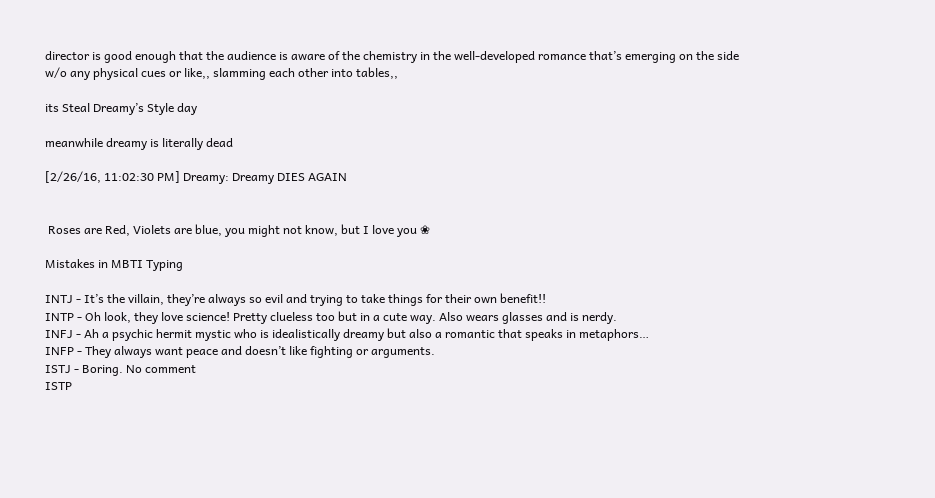director is good enough that the audience is aware of the chemistry in the well-developed romance that’s emerging on the side w/o any physical cues or like,, slamming each other into tables,,

its Steal Dreamy’s Style day

meanwhile dreamy is literally dead

[2/26/16, 11:02:30 PM] Dreamy: Dreamy DIES AGAIN


 Roses are Red, Violets are blue, you might not know, but I love you ❀

Mistakes in MBTI Typing

INTJ - It’s the villain, they’re always so evil and trying to take things for their own benefit!!
INTP - Oh look, they love science! Pretty clueless too but in a cute way. Also wears glasses and is nerdy.
INFJ - Ah a psychic hermit mystic who is idealistically dreamy but also a romantic that speaks in metaphors…
INFP - They always want peace and doesn’t like fighting or arguments.
ISTJ - Boring. No comment
ISTP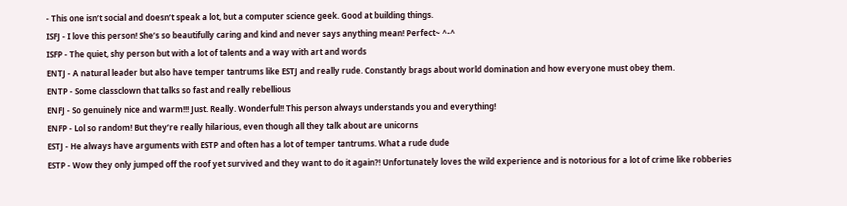- This one isn’t social and doesn’t speak a lot, but a computer science geek. Good at building things.
ISFJ - I love this person! She’s so beautifully caring and kind and never says anything mean! Perfect~ ^-^
ISFP - The quiet, shy person but with a lot of talents and a way with art and words
ENTJ - A natural leader but also have temper tantrums like ESTJ and really rude. Constantly brags about world domination and how everyone must obey them.
ENTP - Some classclown that talks so fast and really rebellious
ENFJ - So genuinely nice and warm!!! Just. Really. Wonderful!! This person always understands you and everything!
ENFP - Lol so random! But they’re really hilarious, even though all they talk about are unicorns
ESTJ - He always have arguments with ESTP and often has a lot of temper tantrums. What a rude dude
ESTP - Wow they only jumped off the roof yet survived and they want to do it again?! Unfortunately loves the wild experience and is notorious for a lot of crime like robberies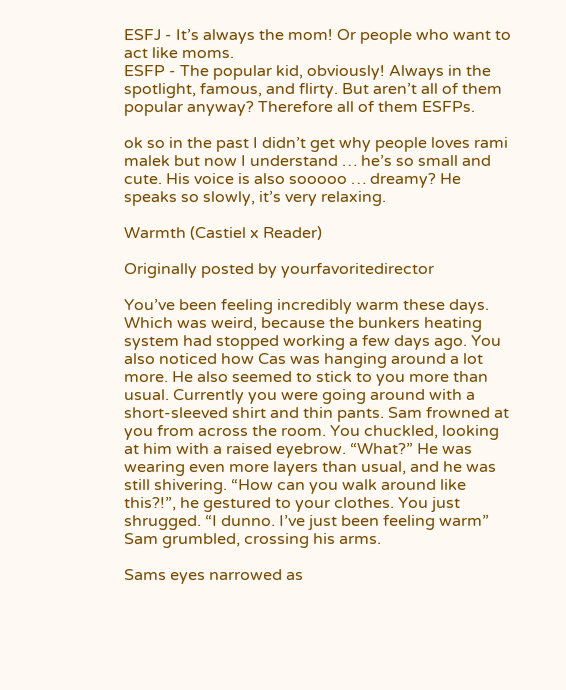ESFJ - It’s always the mom! Or people who want to act like moms.
ESFP - The popular kid, obviously! Always in the spotlight, famous, and flirty. But aren’t all of them popular anyway? Therefore all of them ESFPs.

ok so in the past I didn’t get why people loves rami malek but now I understand … he’s so small and cute. His voice is also sooooo … dreamy? He speaks so slowly, it’s very relaxing.

Warmth (Castiel x Reader)

Originally posted by yourfavoritedirector

You’ve been feeling incredibly warm these days. Which was weird, because the bunkers heating system had stopped working a few days ago. You also noticed how Cas was hanging around a lot more. He also seemed to stick to you more than usual. Currently you were going around with a short-sleeved shirt and thin pants. Sam frowned at you from across the room. You chuckled, looking at him with a raised eyebrow. “What?” He was wearing even more layers than usual, and he was still shivering. “How can you walk around like this?!”, he gestured to your clothes. You just shrugged. “I dunno. I’ve just been feeling warm” Sam grumbled, crossing his arms.

Sams eyes narrowed as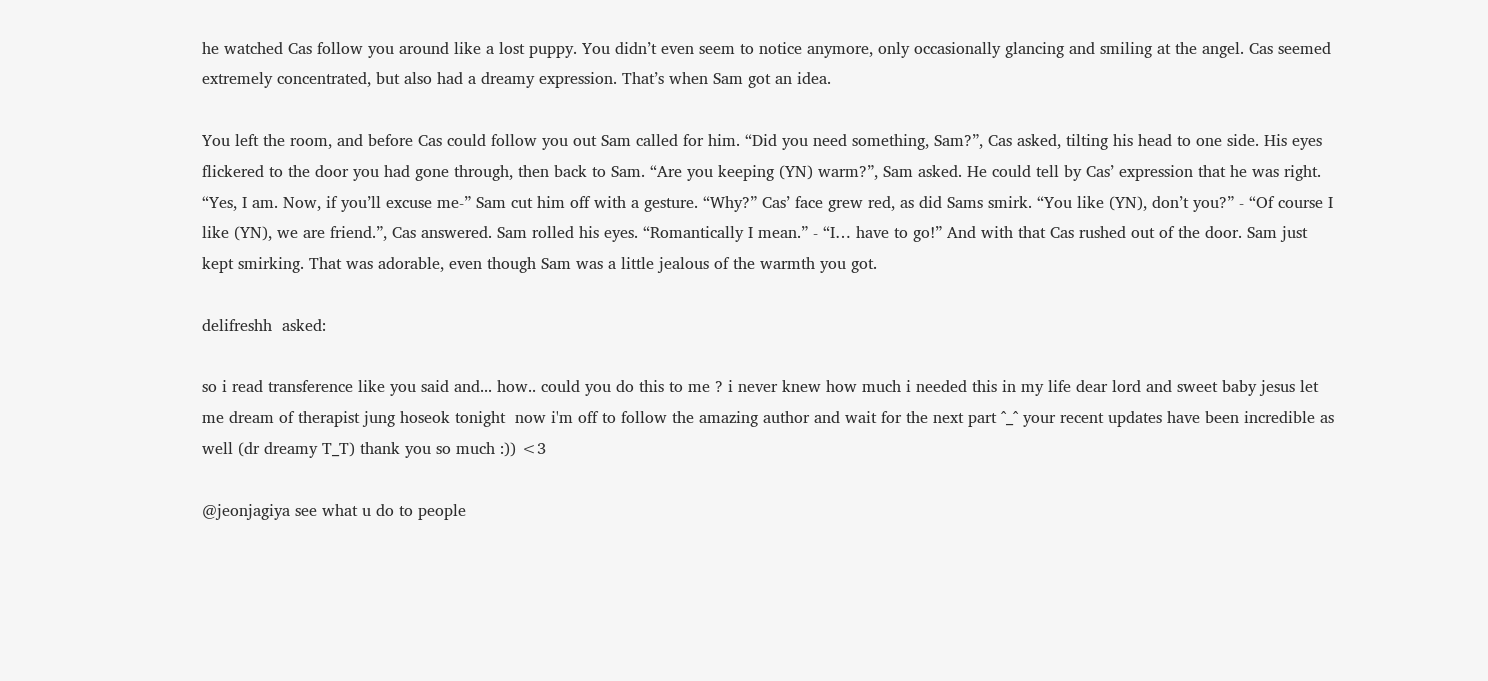he watched Cas follow you around like a lost puppy. You didn’t even seem to notice anymore, only occasionally glancing and smiling at the angel. Cas seemed extremely concentrated, but also had a dreamy expression. That’s when Sam got an idea.

You left the room, and before Cas could follow you out Sam called for him. “Did you need something, Sam?”, Cas asked, tilting his head to one side. His eyes flickered to the door you had gone through, then back to Sam. “Are you keeping (YN) warm?”, Sam asked. He could tell by Cas’ expression that he was right. “Yes, I am. Now, if you’ll excuse me-” Sam cut him off with a gesture. “Why?” Cas’ face grew red, as did Sams smirk. “You like (YN), don’t you?” - “Of course I like (YN), we are friend.”, Cas answered. Sam rolled his eyes. “Romantically I mean.” - “I… have to go!” And with that Cas rushed out of the door. Sam just kept smirking. That was adorable, even though Sam was a little jealous of the warmth you got.

delifreshh  asked:

so i read transference like you said and... how.. could you do this to me ? i never knew how much i needed this in my life dear lord and sweet baby jesus let me dream of therapist jung hoseok tonight  now i'm off to follow the amazing author and wait for the next part ^_^ your recent updates have been incredible as well (dr dreamy T_T) thank you so much :)) <3

@jeonjagiya see what u do to people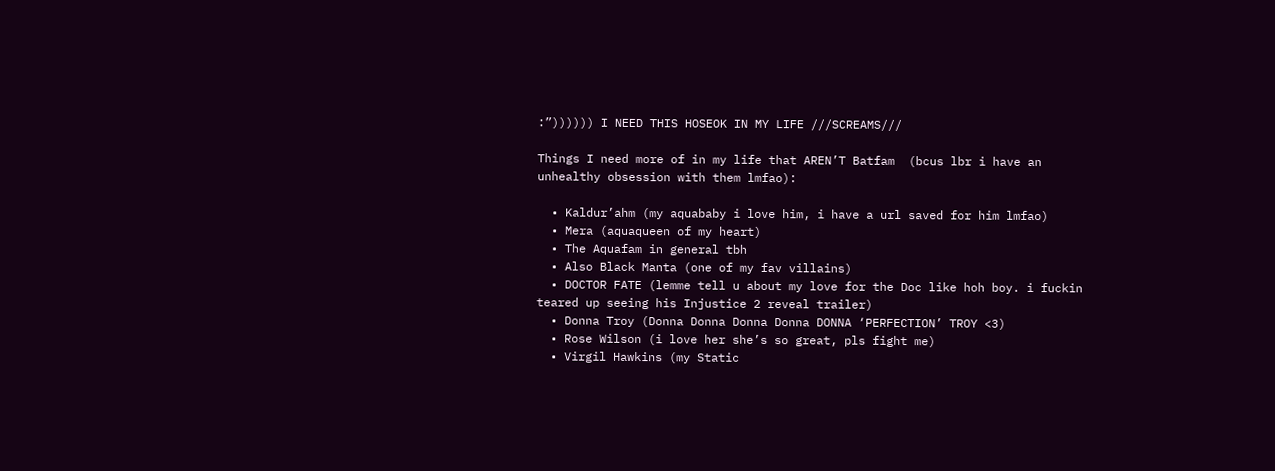:”)))))) I NEED THIS HOSEOK IN MY LIFE ///SCREAMS///

Things I need more of in my life that AREN’T Batfam  (bcus lbr i have an unhealthy obsession with them lmfao):

  • Kaldur’ahm (my aquababy i love him, i have a url saved for him lmfao)
  • Mera (aquaqueen of my heart)
  • The Aquafam in general tbh
  • Also Black Manta (one of my fav villains)
  • DOCTOR FATE (lemme tell u about my love for the Doc like hoh boy. i fuckin teared up seeing his Injustice 2 reveal trailer)
  • Donna Troy (Donna Donna Donna Donna DONNA ‘PERFECTION’ TROY <3)
  • Rose Wilson (i love her she’s so great, pls fight me)
  • Virgil Hawkins (my Static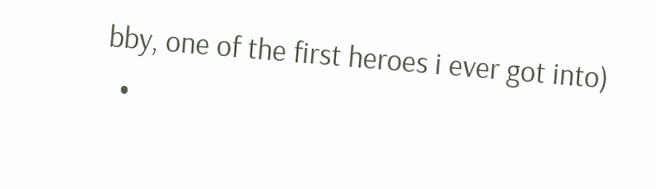bby, one of the first heroes i ever got into)
  •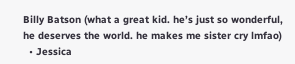Billy Batson (what a great kid. he’s just so wonderful, he deserves the world. he makes me sister cry lmfao)
  • Jessica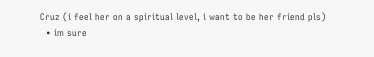Cruz (i feel her on a spiritual level, i want to be her friend pls)
  • im sure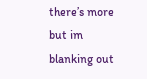there’s more but im blanking out